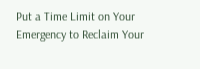Put a Time Limit on Your Emergency to Reclaim Your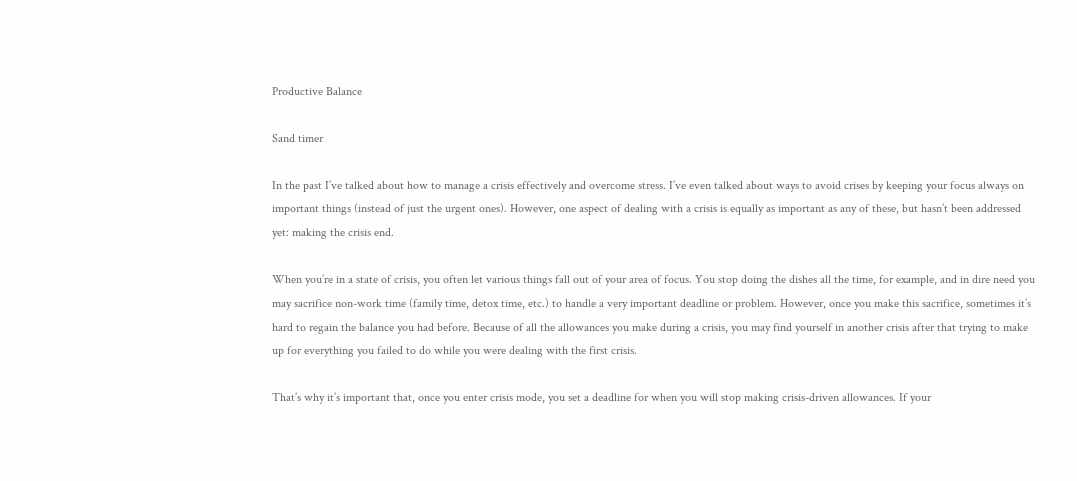Productive Balance

Sand timer

In the past I’ve talked about how to manage a crisis effectively and overcome stress. I’ve even talked about ways to avoid crises by keeping your focus always on important things (instead of just the urgent ones). However, one aspect of dealing with a crisis is equally as important as any of these, but hasn’t been addressed yet: making the crisis end.

When you’re in a state of crisis, you often let various things fall out of your area of focus. You stop doing the dishes all the time, for example, and in dire need you may sacrifice non-work time (family time, detox time, etc.) to handle a very important deadline or problem. However, once you make this sacrifice, sometimes it’s hard to regain the balance you had before. Because of all the allowances you make during a crisis, you may find yourself in another crisis after that trying to make up for everything you failed to do while you were dealing with the first crisis.

That’s why it’s important that, once you enter crisis mode, you set a deadline for when you will stop making crisis-driven allowances. If your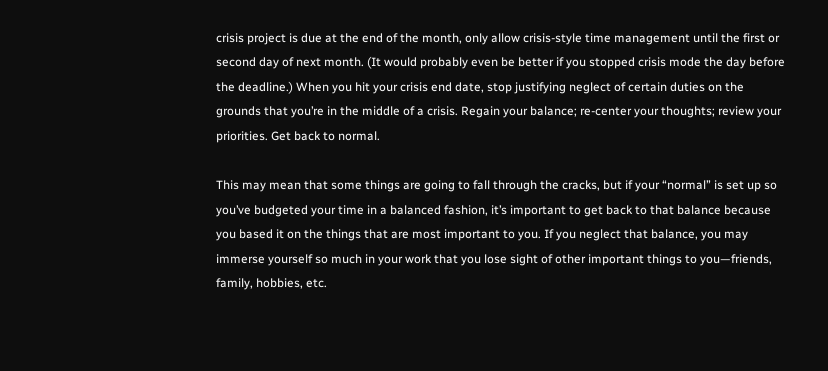crisis project is due at the end of the month, only allow crisis-style time management until the first or second day of next month. (It would probably even be better if you stopped crisis mode the day before the deadline.) When you hit your crisis end date, stop justifying neglect of certain duties on the grounds that you’re in the middle of a crisis. Regain your balance; re-center your thoughts; review your priorities. Get back to normal.

This may mean that some things are going to fall through the cracks, but if your “normal” is set up so you’ve budgeted your time in a balanced fashion, it’s important to get back to that balance because you based it on the things that are most important to you. If you neglect that balance, you may immerse yourself so much in your work that you lose sight of other important things to you—friends, family, hobbies, etc.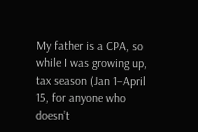My father is a CPA, so while I was growing up, tax season (Jan 1–April 15, for anyone who doesn’t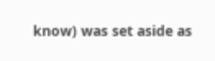know) was set aside as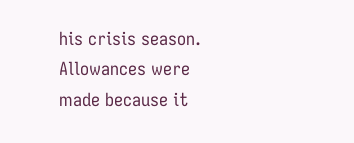his crisis season. Allowances were made because it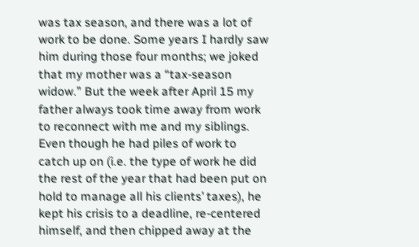was tax season, and there was a lot of work to be done. Some years I hardly saw him during those four months; we joked that my mother was a “tax-season widow.” But the week after April 15 my father always took time away from work to reconnect with me and my siblings. Even though he had piles of work to catch up on (i.e. the type of work he did the rest of the year that had been put on hold to manage all his clients’ taxes), he kept his crisis to a deadline, re-centered himself, and then chipped away at the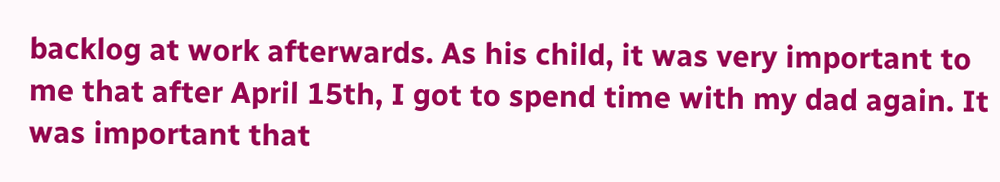backlog at work afterwards. As his child, it was very important to me that after April 15th, I got to spend time with my dad again. It was important that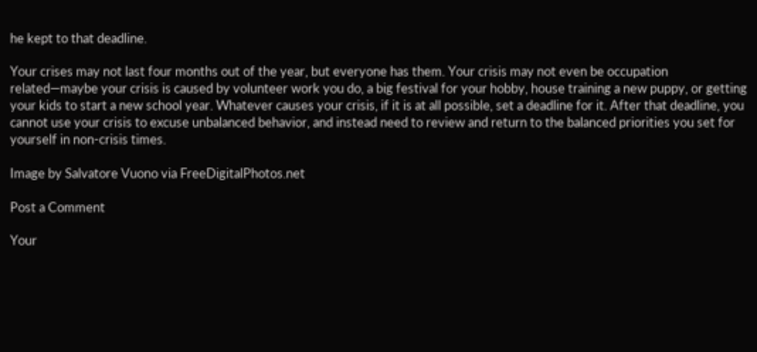he kept to that deadline.

Your crises may not last four months out of the year, but everyone has them. Your crisis may not even be occupation related—maybe your crisis is caused by volunteer work you do, a big festival for your hobby, house training a new puppy, or getting your kids to start a new school year. Whatever causes your crisis, if it is at all possible, set a deadline for it. After that deadline, you cannot use your crisis to excuse unbalanced behavior, and instead need to review and return to the balanced priorities you set for yourself in non-crisis times.

Image by Salvatore Vuono via FreeDigitalPhotos.net

Post a Comment

Your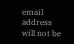email address will not be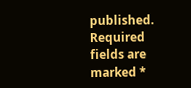published. Required fields are marked *